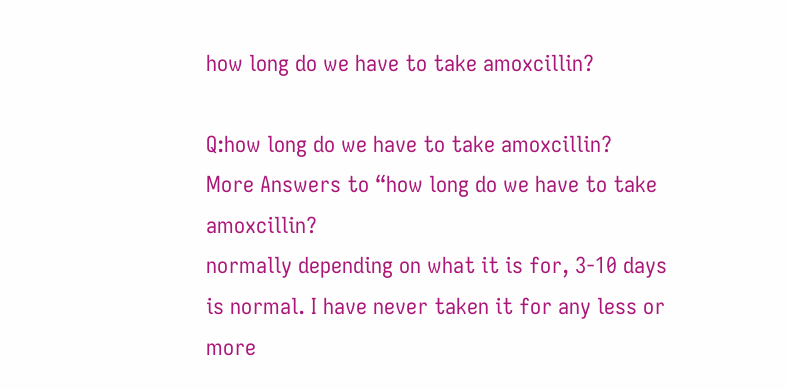how long do we have to take amoxcillin?

Q:how long do we have to take amoxcillin?
More Answers to “how long do we have to take amoxcillin?
normally depending on what it is for, 3-10 days is normal. I have never taken it for any less or more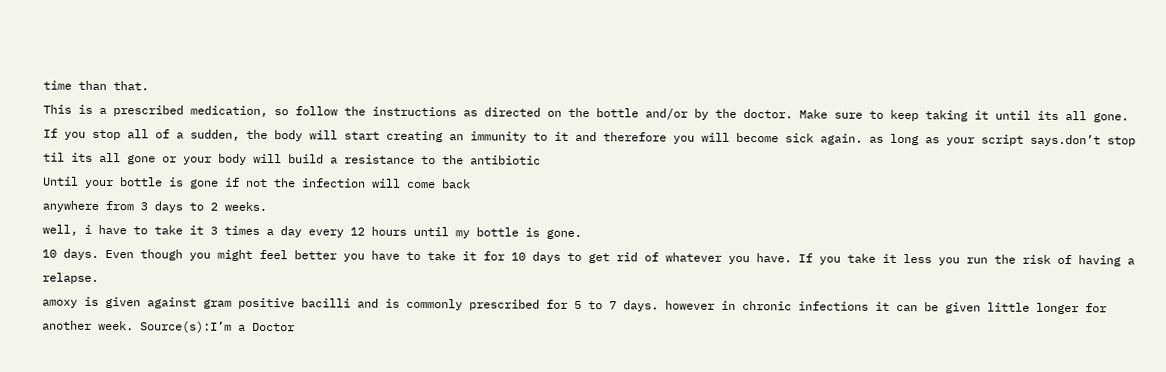time than that.
This is a prescribed medication, so follow the instructions as directed on the bottle and/or by the doctor. Make sure to keep taking it until its all gone. If you stop all of a sudden, the body will start creating an immunity to it and therefore you will become sick again. as long as your script says.don’t stop til its all gone or your body will build a resistance to the antibiotic
Until your bottle is gone if not the infection will come back
anywhere from 3 days to 2 weeks.
well, i have to take it 3 times a day every 12 hours until my bottle is gone.
10 days. Even though you might feel better you have to take it for 10 days to get rid of whatever you have. If you take it less you run the risk of having a relapse.
amoxy is given against gram positive bacilli and is commonly prescribed for 5 to 7 days. however in chronic infections it can be given little longer for another week. Source(s):I’m a Doctor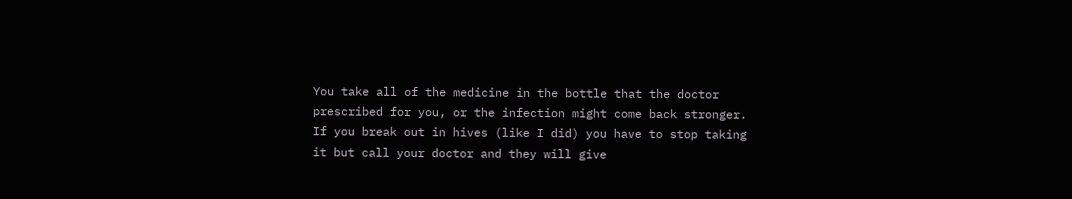You take all of the medicine in the bottle that the doctor prescribed for you, or the infection might come back stronger. If you break out in hives (like I did) you have to stop taking it but call your doctor and they will give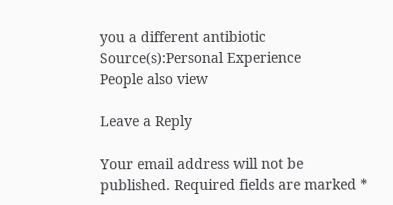you a different antibiotic Source(s):Personal Experience
People also view

Leave a Reply

Your email address will not be published. Required fields are marked *